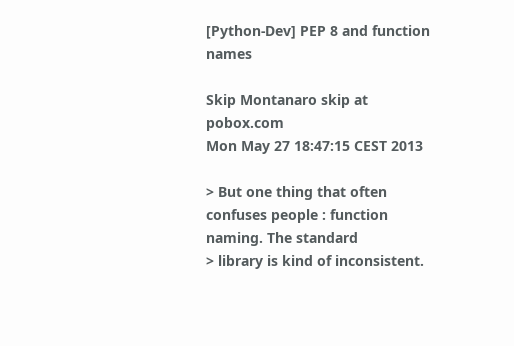[Python-Dev] PEP 8 and function names

Skip Montanaro skip at pobox.com
Mon May 27 18:47:15 CEST 2013

> But one thing that often confuses people : function naming. The standard
> library is kind of inconsistent.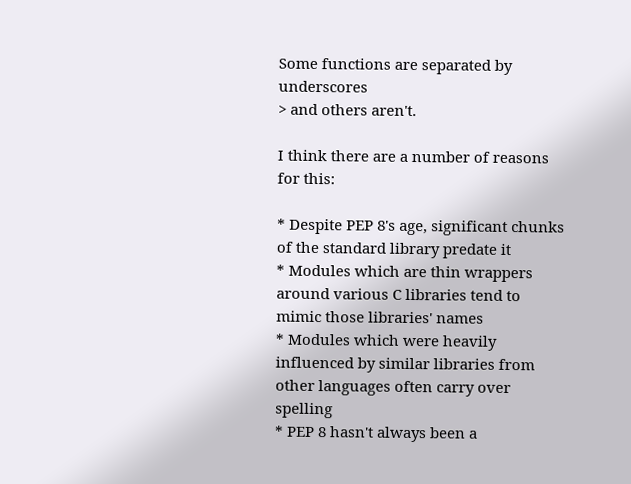Some functions are separated by underscores
> and others aren't.

I think there are a number of reasons for this:

* Despite PEP 8's age, significant chunks of the standard library predate it
* Modules which are thin wrappers around various C libraries tend to
mimic those libraries' names
* Modules which were heavily influenced by similar libraries from
other languages often carry over spelling
* PEP 8 hasn't always been a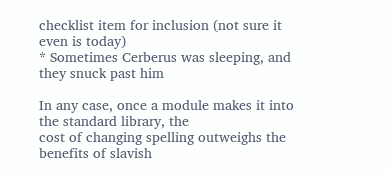checklist item for inclusion (not sure it
even is today)
* Sometimes Cerberus was sleeping, and they snuck past him

In any case, once a module makes it into the standard library, the
cost of changing spelling outweighs the benefits of slavish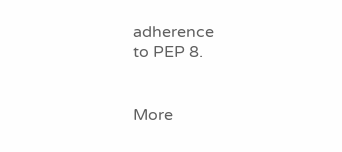adherence
to PEP 8.


More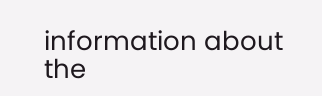information about the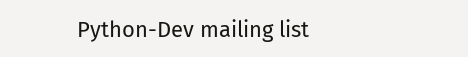Python-Dev mailing list